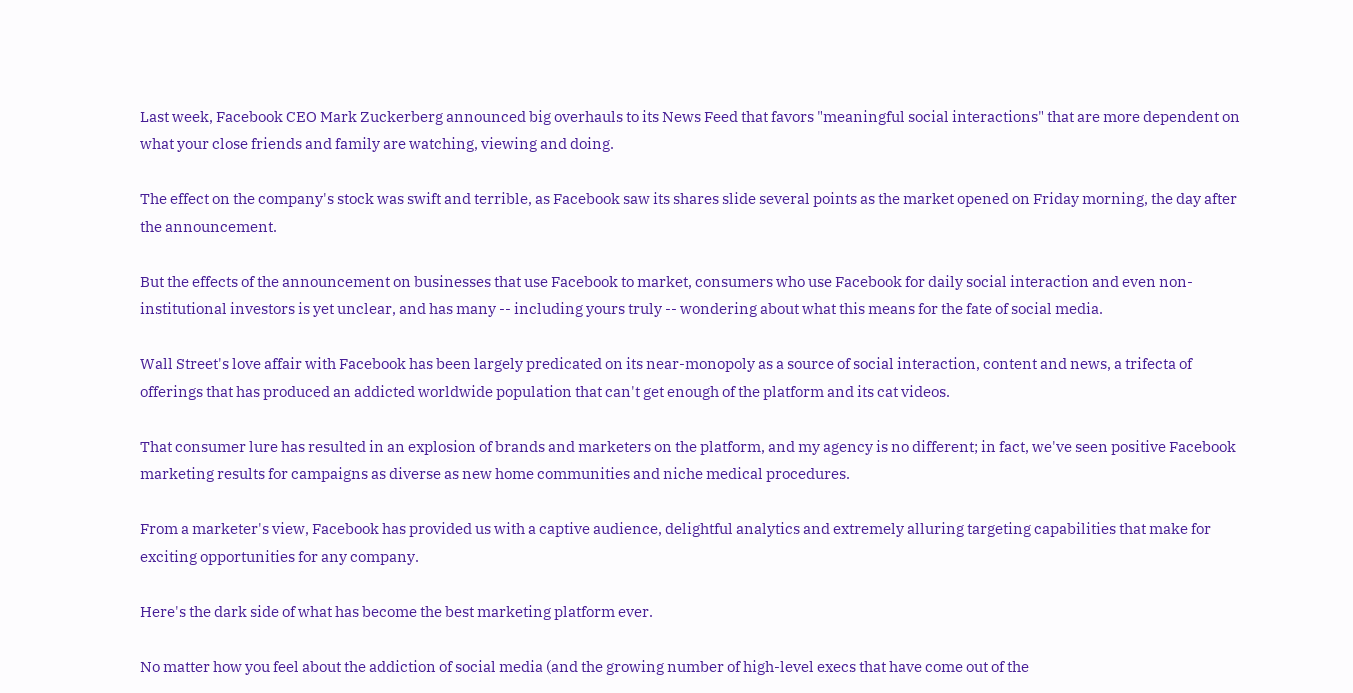Last week, Facebook CEO Mark Zuckerberg announced big overhauls to its News Feed that favors "meaningful social interactions" that are more dependent on what your close friends and family are watching, viewing and doing.

The effect on the company's stock was swift and terrible, as Facebook saw its shares slide several points as the market opened on Friday morning, the day after the announcement.

But the effects of the announcement on businesses that use Facebook to market, consumers who use Facebook for daily social interaction and even non-institutional investors is yet unclear, and has many -- including yours truly -- wondering about what this means for the fate of social media.

Wall Street's love affair with Facebook has been largely predicated on its near-monopoly as a source of social interaction, content and news, a trifecta of offerings that has produced an addicted worldwide population that can't get enough of the platform and its cat videos.

That consumer lure has resulted in an explosion of brands and marketers on the platform, and my agency is no different; in fact, we've seen positive Facebook marketing results for campaigns as diverse as new home communities and niche medical procedures.

From a marketer's view, Facebook has provided us with a captive audience, delightful analytics and extremely alluring targeting capabilities that make for exciting opportunities for any company.

Here's the dark side of what has become the best marketing platform ever.

No matter how you feel about the addiction of social media (and the growing number of high-level execs that have come out of the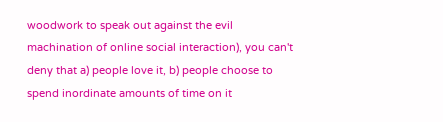woodwork to speak out against the evil machination of online social interaction), you can't deny that a) people love it, b) people choose to spend inordinate amounts of time on it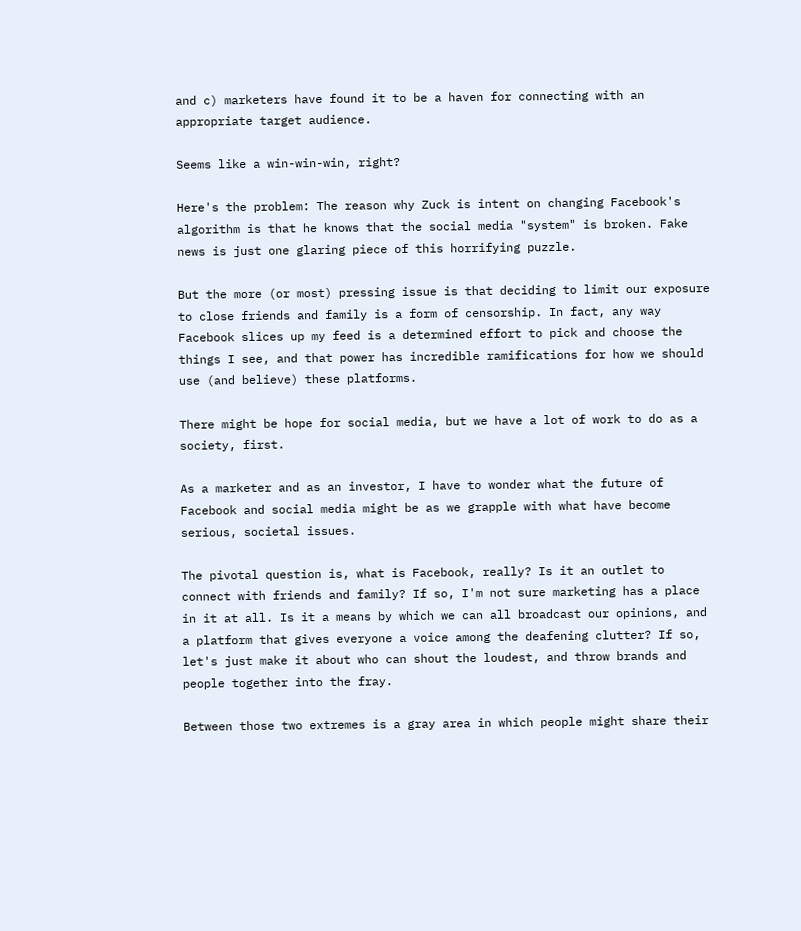and c) marketers have found it to be a haven for connecting with an appropriate target audience.

Seems like a win-win-win, right?

Here's the problem: The reason why Zuck is intent on changing Facebook's algorithm is that he knows that the social media "system" is broken. Fake news is just one glaring piece of this horrifying puzzle.

But the more (or most) pressing issue is that deciding to limit our exposure to close friends and family is a form of censorship. In fact, any way Facebook slices up my feed is a determined effort to pick and choose the things I see, and that power has incredible ramifications for how we should use (and believe) these platforms.

There might be hope for social media, but we have a lot of work to do as a society, first.

As a marketer and as an investor, I have to wonder what the future of Facebook and social media might be as we grapple with what have become serious, societal issues.

The pivotal question is, what is Facebook, really? Is it an outlet to connect with friends and family? If so, I'm not sure marketing has a place in it at all. Is it a means by which we can all broadcast our opinions, and a platform that gives everyone a voice among the deafening clutter? If so, let's just make it about who can shout the loudest, and throw brands and people together into the fray.

Between those two extremes is a gray area in which people might share their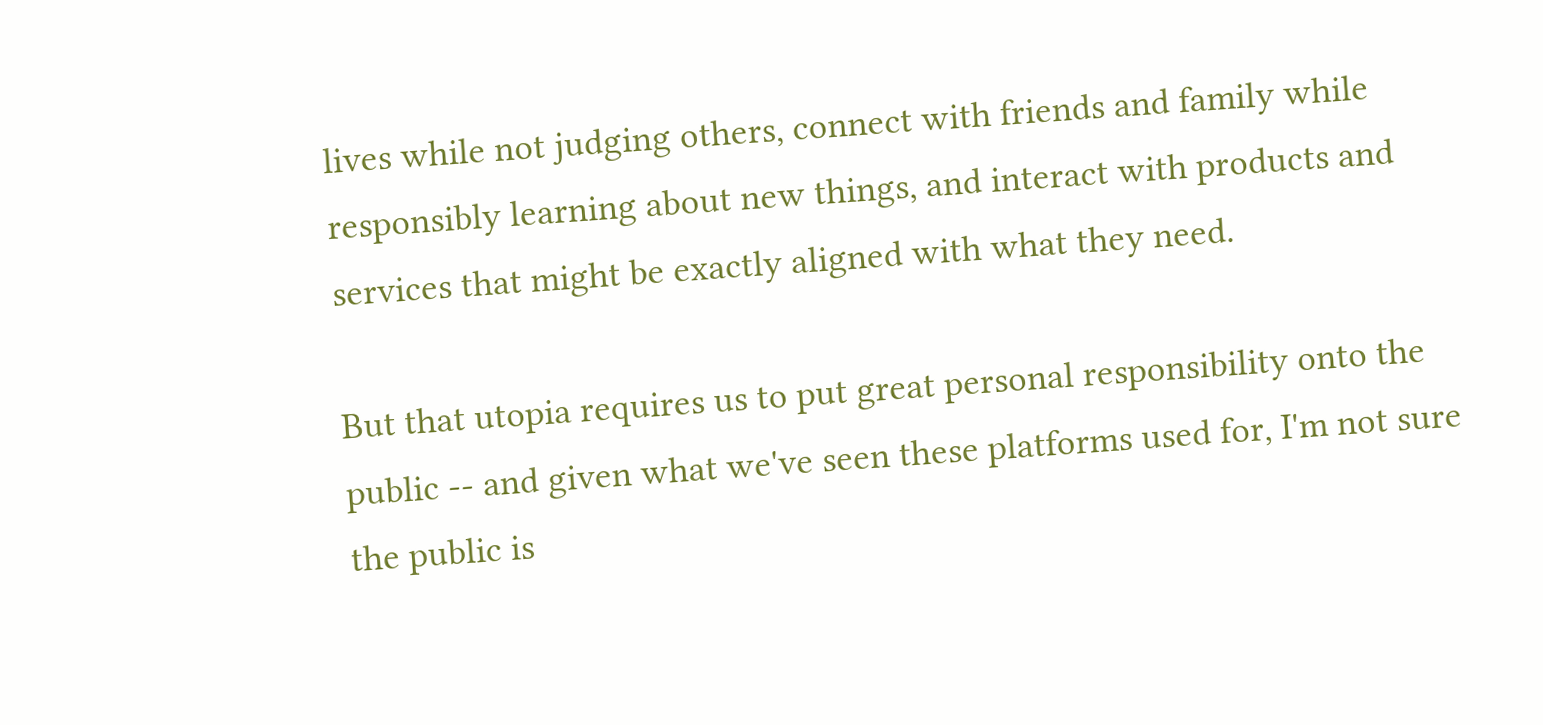lives while not judging others, connect with friends and family while responsibly learning about new things, and interact with products and services that might be exactly aligned with what they need.

But that utopia requires us to put great personal responsibility onto the public -- and given what we've seen these platforms used for, I'm not sure the public is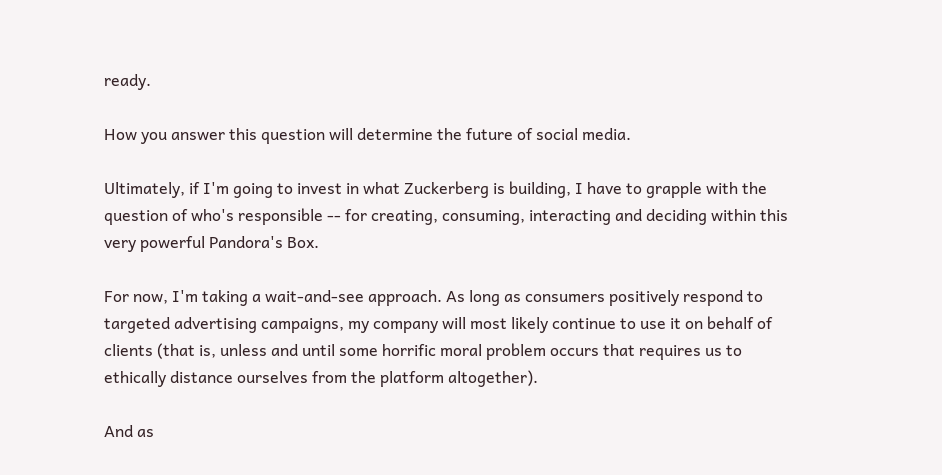ready.

How you answer this question will determine the future of social media.

Ultimately, if I'm going to invest in what Zuckerberg is building, I have to grapple with the question of who's responsible -- for creating, consuming, interacting and deciding within this very powerful Pandora's Box.

For now, I'm taking a wait-and-see approach. As long as consumers positively respond to targeted advertising campaigns, my company will most likely continue to use it on behalf of clients (that is, unless and until some horrific moral problem occurs that requires us to ethically distance ourselves from the platform altogether).

And as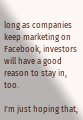long as companies keep marketing on Facebook, investors will have a good reason to stay in, too.

I'm just hoping that,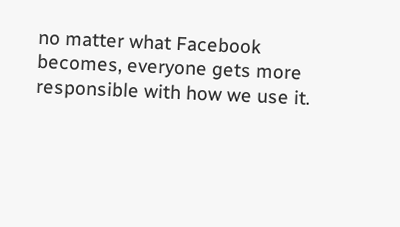no matter what Facebook becomes, everyone gets more responsible with how we use it.